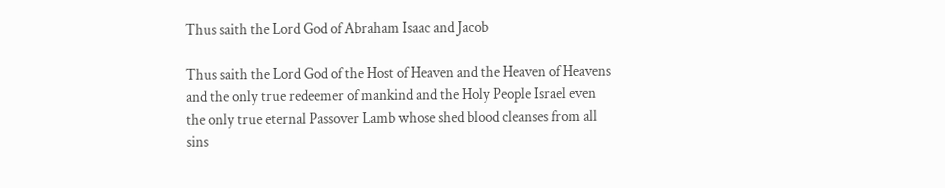Thus saith the Lord God of Abraham Isaac and Jacob

Thus saith the Lord God of the Host of Heaven and the Heaven of Heavens and the only true redeemer of mankind and the Holy People Israel even the only true eternal Passover Lamb whose shed blood cleanses from all sins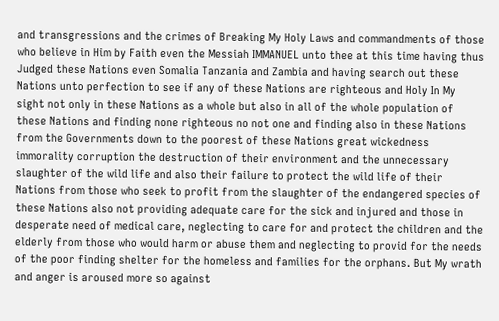and transgressions and the crimes of Breaking My Holy Laws and commandments of those who believe in Him by Faith even the Messiah IMMANUEL unto thee at this time having thus Judged these Nations even Somalia Tanzania and Zambia and having search out these Nations unto perfection to see if any of these Nations are righteous and Holy In My sight not only in these Nations as a whole but also in all of the whole population of these Nations and finding none righteous no not one and finding also in these Nations from the Governments down to the poorest of these Nations great wickedness immorality corruption the destruction of their environment and the unnecessary slaughter of the wild life and also their failure to protect the wild life of their Nations from those who seek to profit from the slaughter of the endangered species of these Nations also not providing adequate care for the sick and injured and those in desperate need of medical care, neglecting to care for and protect the children and the elderly from those who would harm or abuse them and neglecting to provid for the needs of the poor finding shelter for the homeless and families for the orphans. But My wrath and anger is aroused more so against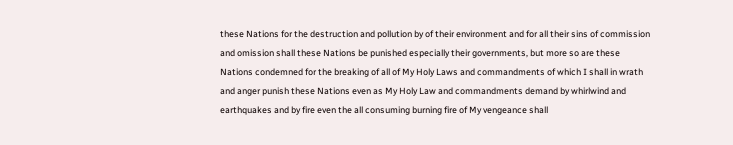these Nations for the destruction and pollution by of their environment and for all their sins of commission and omission shall these Nations be punished especially their governments, but more so are these Nations condemned for the breaking of all of My Holy Laws and commandments of which I shall in wrath and anger punish these Nations even as My Holy Law and commandments demand by whirlwind and earthquakes and by fire even the all consuming burning fire of My vengeance shall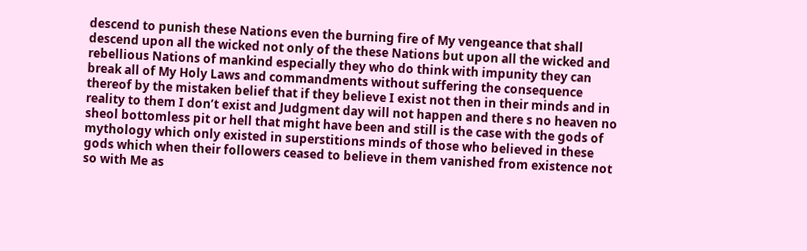descend to punish these Nations even the burning fire of My vengeance that shall descend upon all the wicked not only of the these Nations but upon all the wicked and rebellious Nations of mankind especially they who do think with impunity they can break all of My Holy Laws and commandments without suffering the consequence thereof by the mistaken belief that if they believe I exist not then in their minds and in reality to them I don’t exist and Judgment day will not happen and there s no heaven no sheol bottomless pit or hell that might have been and still is the case with the gods of mythology which only existed in superstitions minds of those who believed in these gods which when their followers ceased to believe in them vanished from existence not so with Me as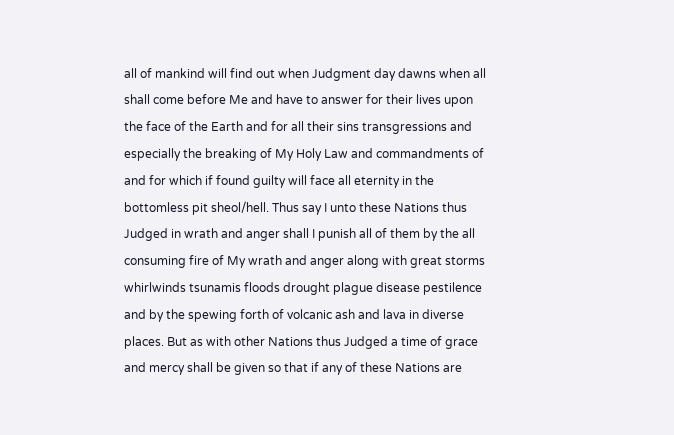all of mankind will find out when Judgment day dawns when all shall come before Me and have to answer for their lives upon the face of the Earth and for all their sins transgressions and especially the breaking of My Holy Law and commandments of and for which if found guilty will face all eternity in the bottomless pit sheol/hell. Thus say I unto these Nations thus Judged in wrath and anger shall I punish all of them by the all consuming fire of My wrath and anger along with great storms whirlwinds tsunamis floods drought plague disease pestilence and by the spewing forth of volcanic ash and lava in diverse places. But as with other Nations thus Judged a time of grace and mercy shall be given so that if any of these Nations are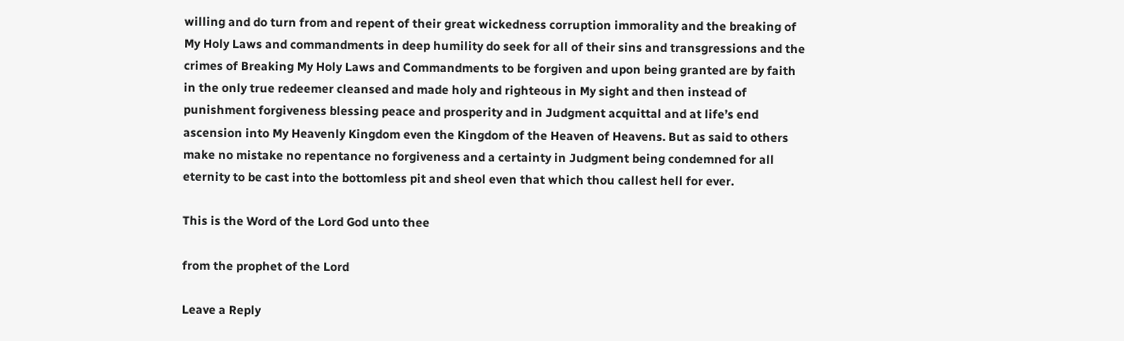willing and do turn from and repent of their great wickedness corruption immorality and the breaking of My Holy Laws and commandments in deep humility do seek for all of their sins and transgressions and the crimes of Breaking My Holy Laws and Commandments to be forgiven and upon being granted are by faith in the only true redeemer cleansed and made holy and righteous in My sight and then instead of punishment forgiveness blessing peace and prosperity and in Judgment acquittal and at life’s end ascension into My Heavenly Kingdom even the Kingdom of the Heaven of Heavens. But as said to others make no mistake no repentance no forgiveness and a certainty in Judgment being condemned for all eternity to be cast into the bottomless pit and sheol even that which thou callest hell for ever.

This is the Word of the Lord God unto thee

from the prophet of the Lord

Leave a Reply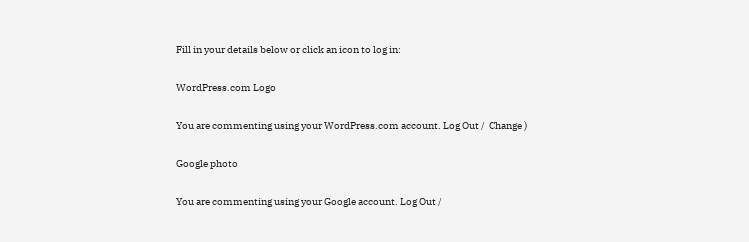Fill in your details below or click an icon to log in:

WordPress.com Logo

You are commenting using your WordPress.com account. Log Out /  Change )

Google photo

You are commenting using your Google account. Log Out /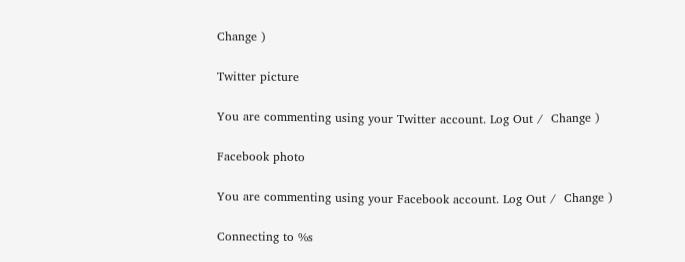Change )

Twitter picture

You are commenting using your Twitter account. Log Out /  Change )

Facebook photo

You are commenting using your Facebook account. Log Out /  Change )

Connecting to %s